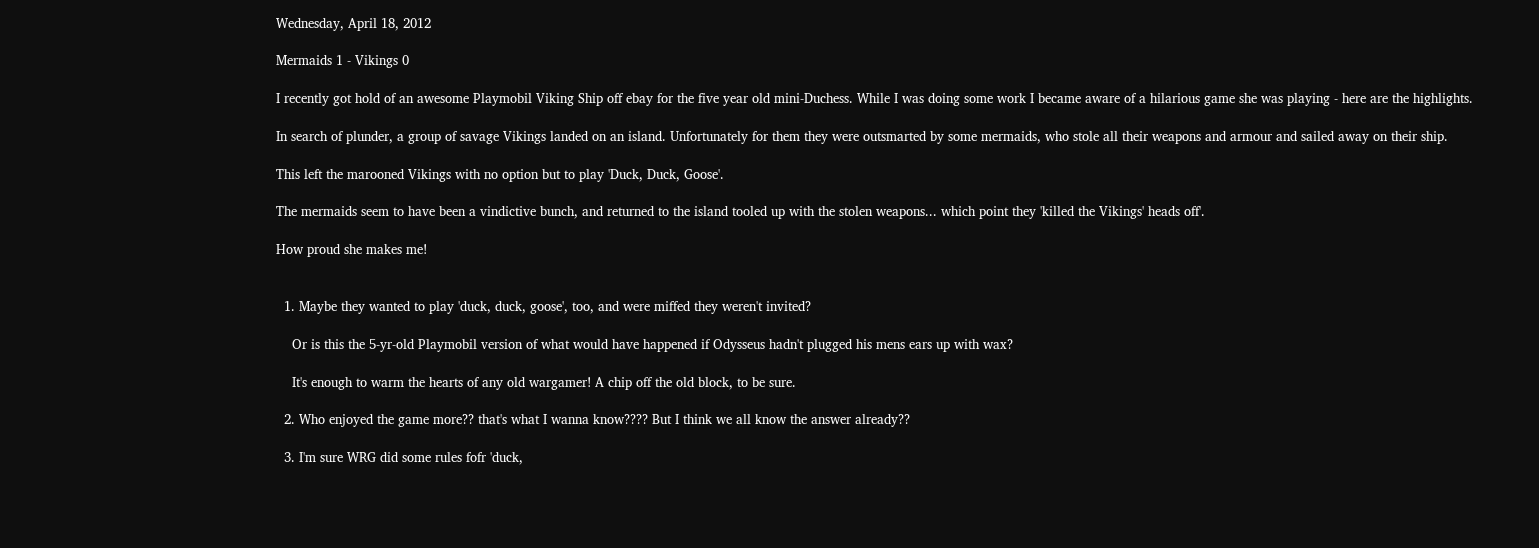Wednesday, April 18, 2012

Mermaids 1 - Vikings 0

I recently got hold of an awesome Playmobil Viking Ship off ebay for the five year old mini-Duchess. While I was doing some work I became aware of a hilarious game she was playing - here are the highlights.

In search of plunder, a group of savage Vikings landed on an island. Unfortunately for them they were outsmarted by some mermaids, who stole all their weapons and armour and sailed away on their ship.

This left the marooned Vikings with no option but to play 'Duck, Duck, Goose'.

The mermaids seem to have been a vindictive bunch, and returned to the island tooled up with the stolen weapons... which point they 'killed the Vikings' heads off'.

How proud she makes me!


  1. Maybe they wanted to play 'duck, duck, goose', too, and were miffed they weren't invited?

    Or is this the 5-yr-old Playmobil version of what would have happened if Odysseus hadn't plugged his mens ears up with wax?

    It's enough to warm the hearts of any old wargamer! A chip off the old block, to be sure.

  2. Who enjoyed the game more?? that's what I wanna know???? But I think we all know the answer already??

  3. I'm sure WRG did some rules fofr 'duck,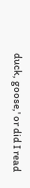duck, goose,' or did I read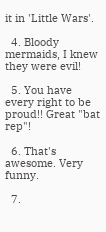it in 'Little Wars'.

  4. Bloody mermaids, I knew they were evil!

  5. You have every right to be proud!! Great "bat rep"!

  6. That's awesome. Very funny.

  7.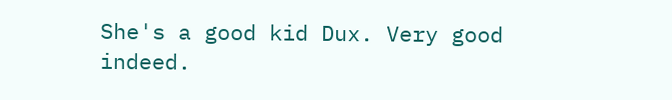She's a good kid Dux. Very good indeed.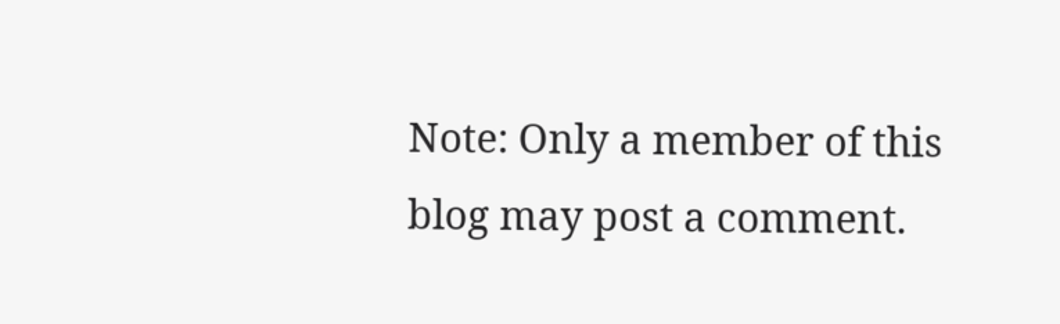Note: Only a member of this blog may post a comment.